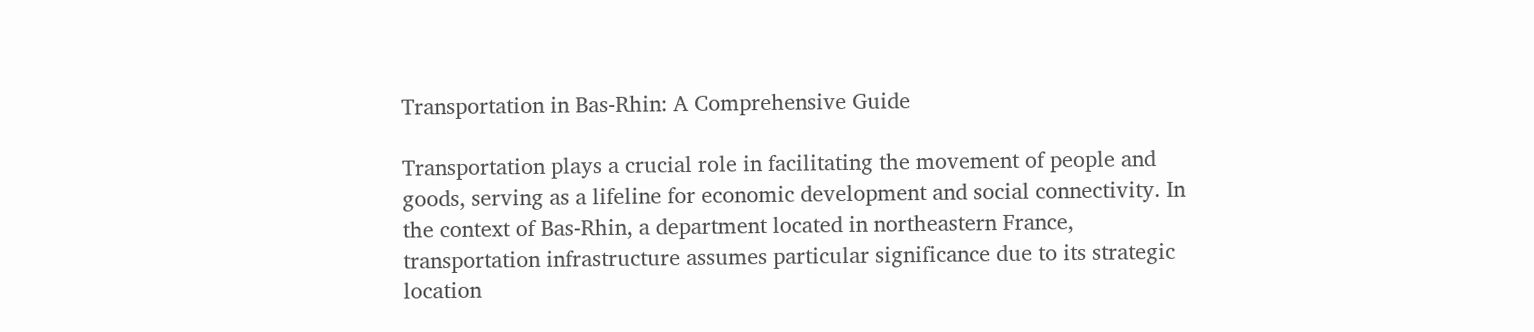Transportation in Bas-Rhin: A Comprehensive Guide

Transportation plays a crucial role in facilitating the movement of people and goods, serving as a lifeline for economic development and social connectivity. In the context of Bas-Rhin, a department located in northeastern France, transportation infrastructure assumes particular significance due to its strategic location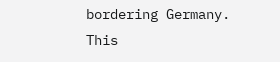bordering Germany. This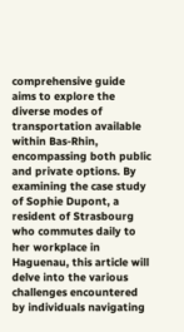comprehensive guide aims to explore the diverse modes of transportation available within Bas-Rhin, encompassing both public and private options. By examining the case study of Sophie Dupont, a resident of Strasbourg who commutes daily to her workplace in Haguenau, this article will delve into the various challenges encountered by individuals navigating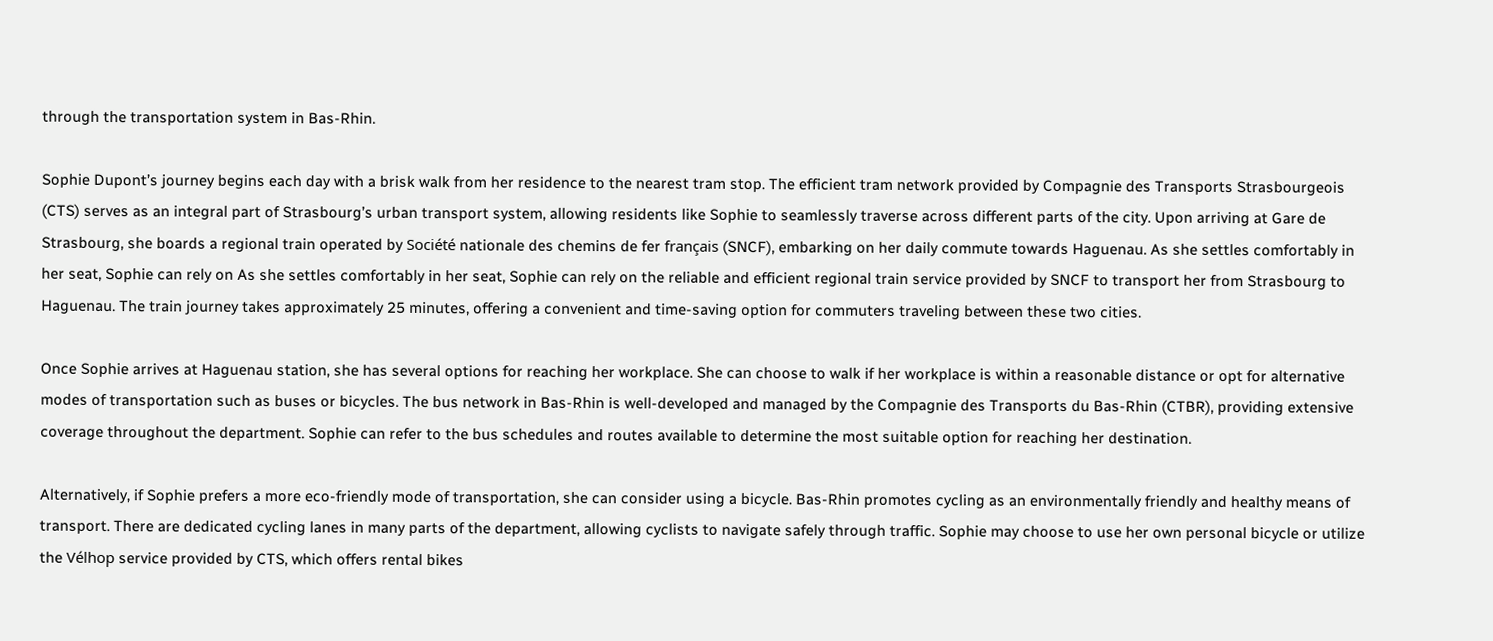through the transportation system in Bas-Rhin.

Sophie Dupont’s journey begins each day with a brisk walk from her residence to the nearest tram stop. The efficient tram network provided by Compagnie des Transports Strasbourgeois (CTS) serves as an integral part of Strasbourg’s urban transport system, allowing residents like Sophie to seamlessly traverse across different parts of the city. Upon arriving at Gare de Strasbourg, she boards a regional train operated by Société nationale des chemins de fer français (SNCF), embarking on her daily commute towards Haguenau. As she settles comfortably in her seat, Sophie can rely on As she settles comfortably in her seat, Sophie can rely on the reliable and efficient regional train service provided by SNCF to transport her from Strasbourg to Haguenau. The train journey takes approximately 25 minutes, offering a convenient and time-saving option for commuters traveling between these two cities.

Once Sophie arrives at Haguenau station, she has several options for reaching her workplace. She can choose to walk if her workplace is within a reasonable distance or opt for alternative modes of transportation such as buses or bicycles. The bus network in Bas-Rhin is well-developed and managed by the Compagnie des Transports du Bas-Rhin (CTBR), providing extensive coverage throughout the department. Sophie can refer to the bus schedules and routes available to determine the most suitable option for reaching her destination.

Alternatively, if Sophie prefers a more eco-friendly mode of transportation, she can consider using a bicycle. Bas-Rhin promotes cycling as an environmentally friendly and healthy means of transport. There are dedicated cycling lanes in many parts of the department, allowing cyclists to navigate safely through traffic. Sophie may choose to use her own personal bicycle or utilize the Vélhop service provided by CTS, which offers rental bikes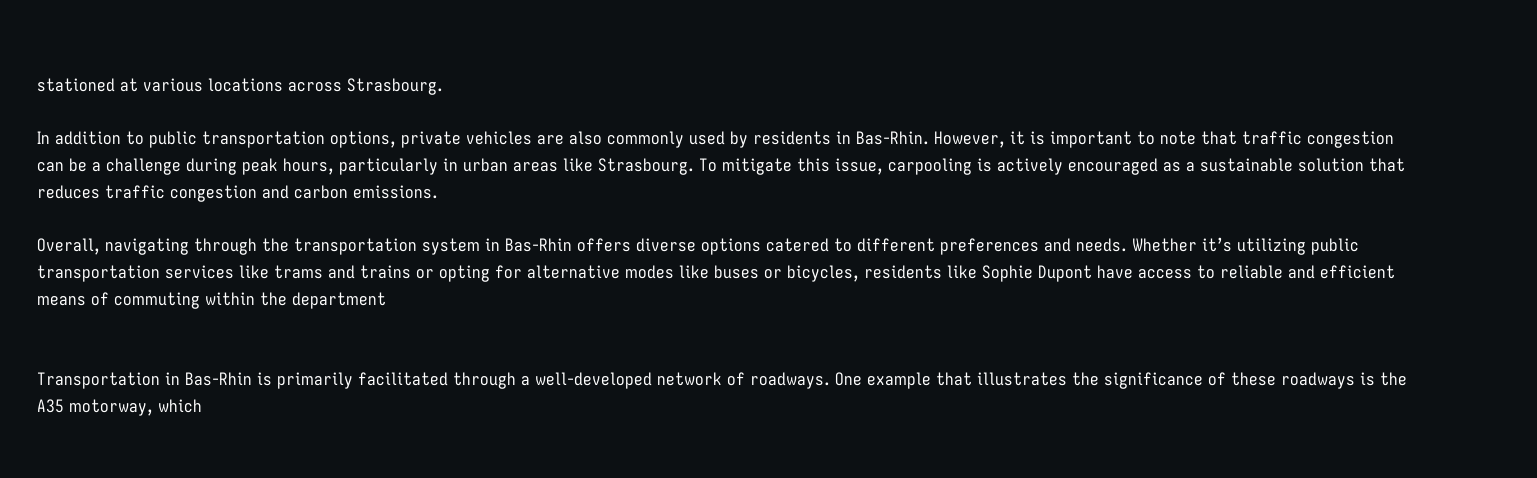stationed at various locations across Strasbourg.

In addition to public transportation options, private vehicles are also commonly used by residents in Bas-Rhin. However, it is important to note that traffic congestion can be a challenge during peak hours, particularly in urban areas like Strasbourg. To mitigate this issue, carpooling is actively encouraged as a sustainable solution that reduces traffic congestion and carbon emissions.

Overall, navigating through the transportation system in Bas-Rhin offers diverse options catered to different preferences and needs. Whether it’s utilizing public transportation services like trams and trains or opting for alternative modes like buses or bicycles, residents like Sophie Dupont have access to reliable and efficient means of commuting within the department


Transportation in Bas-Rhin is primarily facilitated through a well-developed network of roadways. One example that illustrates the significance of these roadways is the A35 motorway, which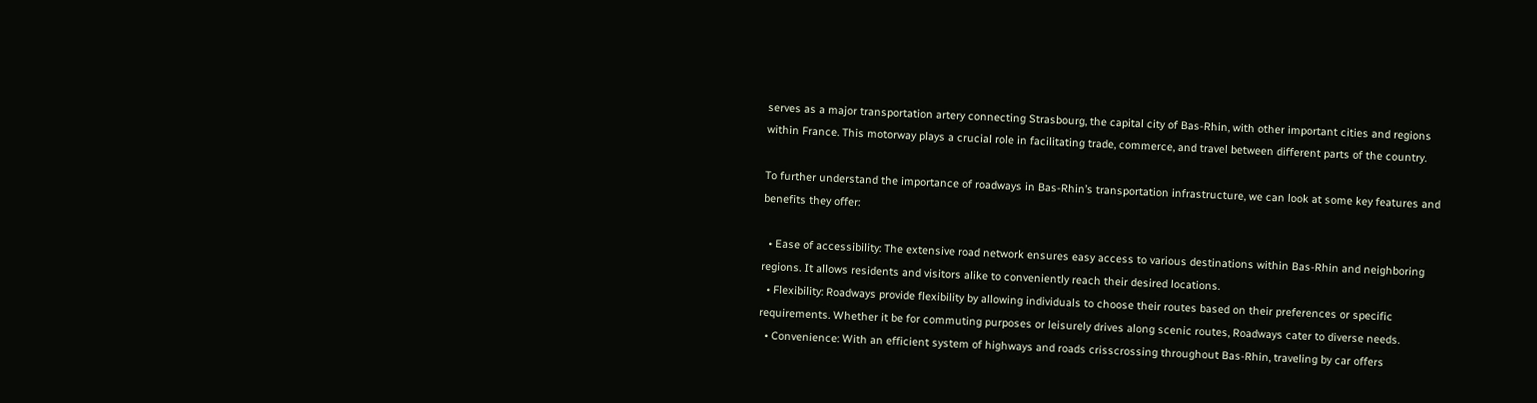serves as a major transportation artery connecting Strasbourg, the capital city of Bas-Rhin, with other important cities and regions within France. This motorway plays a crucial role in facilitating trade, commerce, and travel between different parts of the country.

To further understand the importance of roadways in Bas-Rhin’s transportation infrastructure, we can look at some key features and benefits they offer:

  • Ease of accessibility: The extensive road network ensures easy access to various destinations within Bas-Rhin and neighboring regions. It allows residents and visitors alike to conveniently reach their desired locations.
  • Flexibility: Roadways provide flexibility by allowing individuals to choose their routes based on their preferences or specific requirements. Whether it be for commuting purposes or leisurely drives along scenic routes, Roadways cater to diverse needs.
  • Convenience: With an efficient system of highways and roads crisscrossing throughout Bas-Rhin, traveling by car offers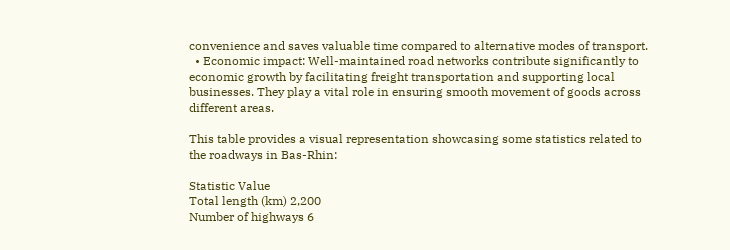convenience and saves valuable time compared to alternative modes of transport.
  • Economic impact: Well-maintained road networks contribute significantly to economic growth by facilitating freight transportation and supporting local businesses. They play a vital role in ensuring smooth movement of goods across different areas.

This table provides a visual representation showcasing some statistics related to the roadways in Bas-Rhin:

Statistic Value
Total length (km) 2,200
Number of highways 6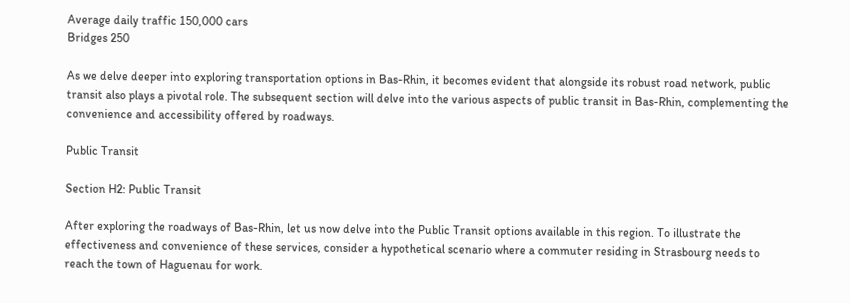Average daily traffic 150,000 cars
Bridges 250

As we delve deeper into exploring transportation options in Bas-Rhin, it becomes evident that alongside its robust road network, public transit also plays a pivotal role. The subsequent section will delve into the various aspects of public transit in Bas-Rhin, complementing the convenience and accessibility offered by roadways.

Public Transit

Section H2: Public Transit

After exploring the roadways of Bas-Rhin, let us now delve into the Public Transit options available in this region. To illustrate the effectiveness and convenience of these services, consider a hypothetical scenario where a commuter residing in Strasbourg needs to reach the town of Haguenau for work.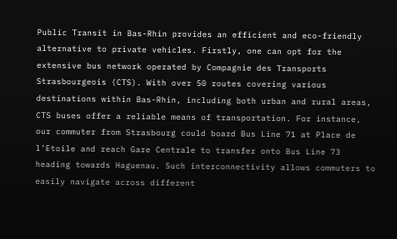Public Transit in Bas-Rhin provides an efficient and eco-friendly alternative to private vehicles. Firstly, one can opt for the extensive bus network operated by Compagnie des Transports Strasbourgeois (CTS). With over 50 routes covering various destinations within Bas-Rhin, including both urban and rural areas, CTS buses offer a reliable means of transportation. For instance, our commuter from Strasbourg could board Bus Line 71 at Place de l’Etoile and reach Gare Centrale to transfer onto Bus Line 73 heading towards Haguenau. Such interconnectivity allows commuters to easily navigate across different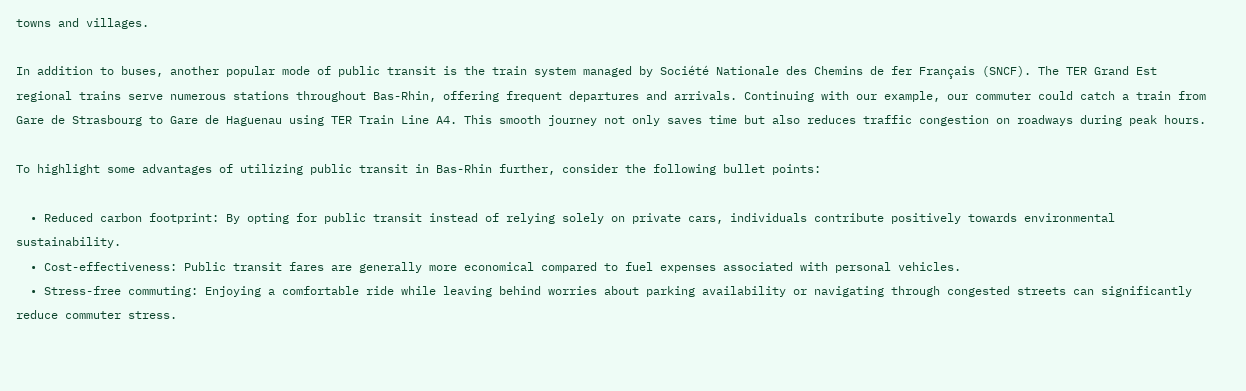towns and villages.

In addition to buses, another popular mode of public transit is the train system managed by Société Nationale des Chemins de fer Français (SNCF). The TER Grand Est regional trains serve numerous stations throughout Bas-Rhin, offering frequent departures and arrivals. Continuing with our example, our commuter could catch a train from Gare de Strasbourg to Gare de Haguenau using TER Train Line A4. This smooth journey not only saves time but also reduces traffic congestion on roadways during peak hours.

To highlight some advantages of utilizing public transit in Bas-Rhin further, consider the following bullet points:

  • Reduced carbon footprint: By opting for public transit instead of relying solely on private cars, individuals contribute positively towards environmental sustainability.
  • Cost-effectiveness: Public transit fares are generally more economical compared to fuel expenses associated with personal vehicles.
  • Stress-free commuting: Enjoying a comfortable ride while leaving behind worries about parking availability or navigating through congested streets can significantly reduce commuter stress.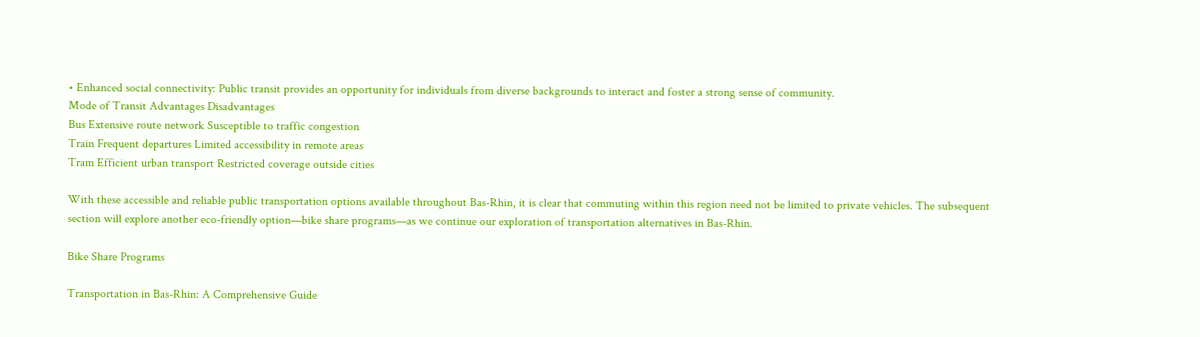• Enhanced social connectivity: Public transit provides an opportunity for individuals from diverse backgrounds to interact and foster a strong sense of community.
Mode of Transit Advantages Disadvantages
Bus Extensive route network Susceptible to traffic congestion
Train Frequent departures Limited accessibility in remote areas
Tram Efficient urban transport Restricted coverage outside cities

With these accessible and reliable public transportation options available throughout Bas-Rhin, it is clear that commuting within this region need not be limited to private vehicles. The subsequent section will explore another eco-friendly option—bike share programs—as we continue our exploration of transportation alternatives in Bas-Rhin.

Bike Share Programs

Transportation in Bas-Rhin: A Comprehensive Guide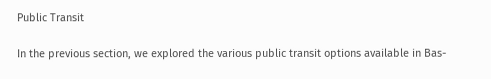Public Transit

In the previous section, we explored the various public transit options available in Bas-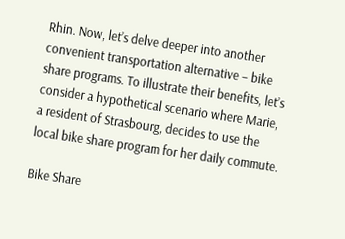Rhin. Now, let’s delve deeper into another convenient transportation alternative – bike share programs. To illustrate their benefits, let’s consider a hypothetical scenario where Marie, a resident of Strasbourg, decides to use the local bike share program for her daily commute.

Bike Share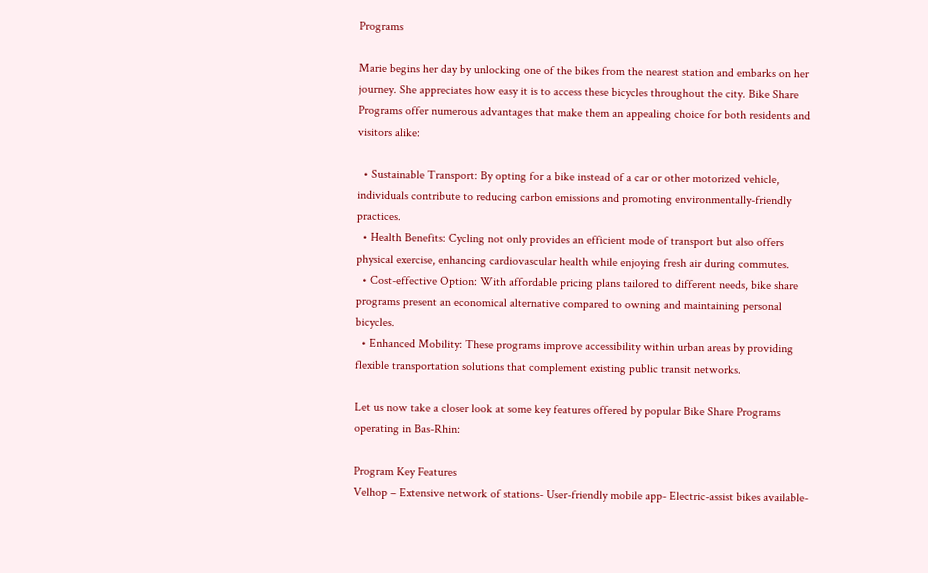Programs

Marie begins her day by unlocking one of the bikes from the nearest station and embarks on her journey. She appreciates how easy it is to access these bicycles throughout the city. Bike Share Programs offer numerous advantages that make them an appealing choice for both residents and visitors alike:

  • Sustainable Transport: By opting for a bike instead of a car or other motorized vehicle, individuals contribute to reducing carbon emissions and promoting environmentally-friendly practices.
  • Health Benefits: Cycling not only provides an efficient mode of transport but also offers physical exercise, enhancing cardiovascular health while enjoying fresh air during commutes.
  • Cost-effective Option: With affordable pricing plans tailored to different needs, bike share programs present an economical alternative compared to owning and maintaining personal bicycles.
  • Enhanced Mobility: These programs improve accessibility within urban areas by providing flexible transportation solutions that complement existing public transit networks.

Let us now take a closer look at some key features offered by popular Bike Share Programs operating in Bas-Rhin:

Program Key Features
Velhop – Extensive network of stations- User-friendly mobile app- Electric-assist bikes available-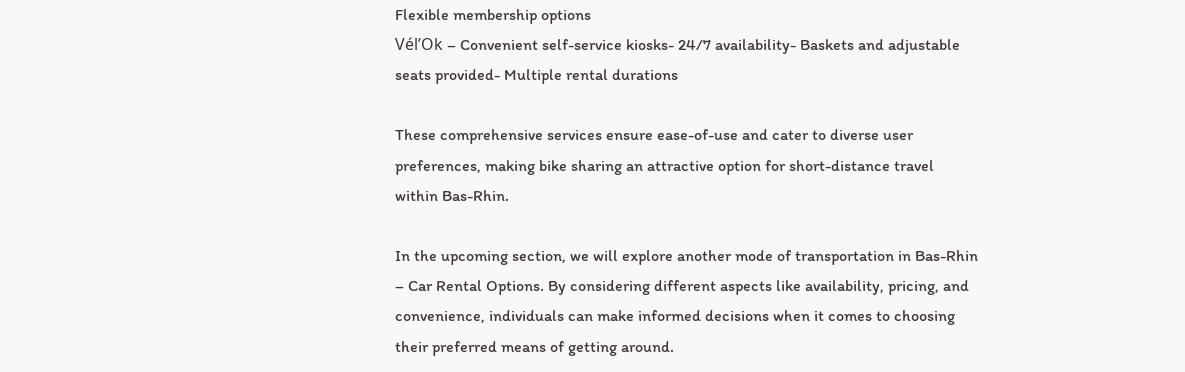Flexible membership options
Vél’Ok – Convenient self-service kiosks- 24/7 availability- Baskets and adjustable seats provided- Multiple rental durations

These comprehensive services ensure ease-of-use and cater to diverse user preferences, making bike sharing an attractive option for short-distance travel within Bas-Rhin.

In the upcoming section, we will explore another mode of transportation in Bas-Rhin – Car Rental Options. By considering different aspects like availability, pricing, and convenience, individuals can make informed decisions when it comes to choosing their preferred means of getting around.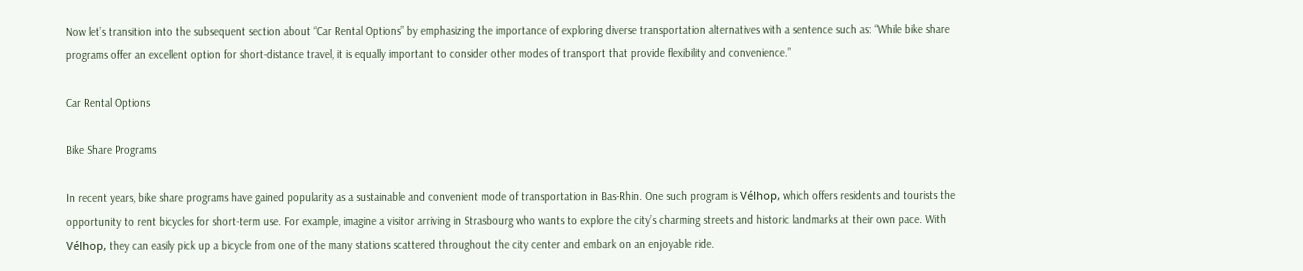Now let’s transition into the subsequent section about “Car Rental Options” by emphasizing the importance of exploring diverse transportation alternatives with a sentence such as: “While bike share programs offer an excellent option for short-distance travel, it is equally important to consider other modes of transport that provide flexibility and convenience.”

Car Rental Options

Bike Share Programs

In recent years, bike share programs have gained popularity as a sustainable and convenient mode of transportation in Bas-Rhin. One such program is Vélhop, which offers residents and tourists the opportunity to rent bicycles for short-term use. For example, imagine a visitor arriving in Strasbourg who wants to explore the city’s charming streets and historic landmarks at their own pace. With Vélhop, they can easily pick up a bicycle from one of the many stations scattered throughout the city center and embark on an enjoyable ride.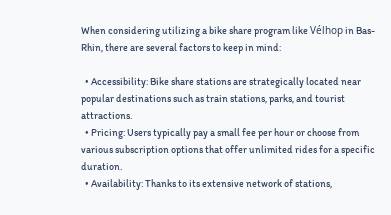When considering utilizing a bike share program like Vélhop in Bas-Rhin, there are several factors to keep in mind:

  • Accessibility: Bike share stations are strategically located near popular destinations such as train stations, parks, and tourist attractions.
  • Pricing: Users typically pay a small fee per hour or choose from various subscription options that offer unlimited rides for a specific duration.
  • Availability: Thanks to its extensive network of stations,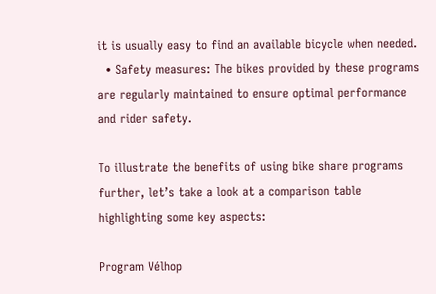it is usually easy to find an available bicycle when needed.
  • Safety measures: The bikes provided by these programs are regularly maintained to ensure optimal performance and rider safety.

To illustrate the benefits of using bike share programs further, let’s take a look at a comparison table highlighting some key aspects:

Program Vélhop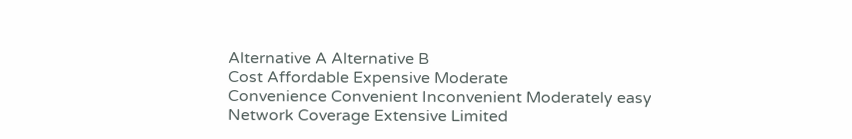Alternative A Alternative B
Cost Affordable Expensive Moderate
Convenience Convenient Inconvenient Moderately easy
Network Coverage Extensive Limited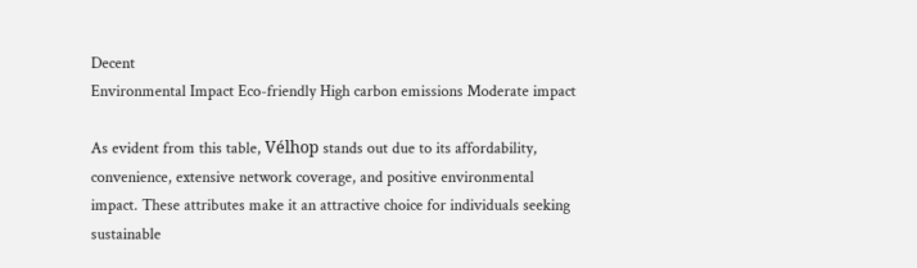Decent
Environmental Impact Eco-friendly High carbon emissions Moderate impact

As evident from this table, Vélhop stands out due to its affordability, convenience, extensive network coverage, and positive environmental impact. These attributes make it an attractive choice for individuals seeking sustainable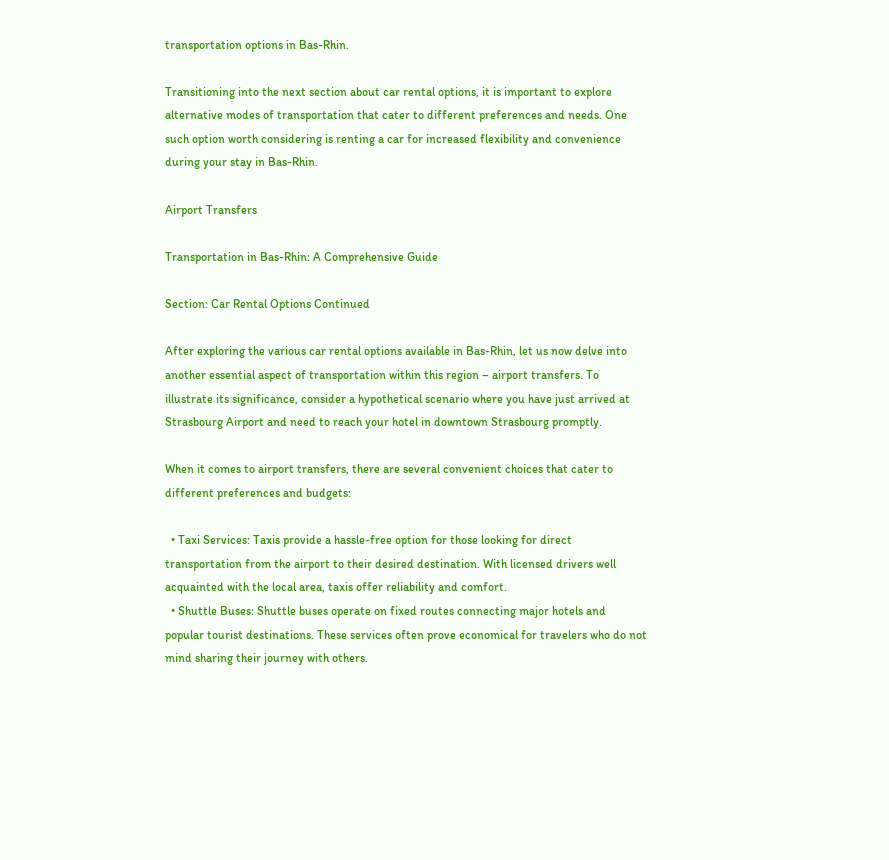transportation options in Bas-Rhin.

Transitioning into the next section about car rental options, it is important to explore alternative modes of transportation that cater to different preferences and needs. One such option worth considering is renting a car for increased flexibility and convenience during your stay in Bas-Rhin.

Airport Transfers

Transportation in Bas-Rhin: A Comprehensive Guide

Section: Car Rental Options Continued

After exploring the various car rental options available in Bas-Rhin, let us now delve into another essential aspect of transportation within this region – airport transfers. To illustrate its significance, consider a hypothetical scenario where you have just arrived at Strasbourg Airport and need to reach your hotel in downtown Strasbourg promptly.

When it comes to airport transfers, there are several convenient choices that cater to different preferences and budgets:

  • Taxi Services: Taxis provide a hassle-free option for those looking for direct transportation from the airport to their desired destination. With licensed drivers well acquainted with the local area, taxis offer reliability and comfort.
  • Shuttle Buses: Shuttle buses operate on fixed routes connecting major hotels and popular tourist destinations. These services often prove economical for travelers who do not mind sharing their journey with others.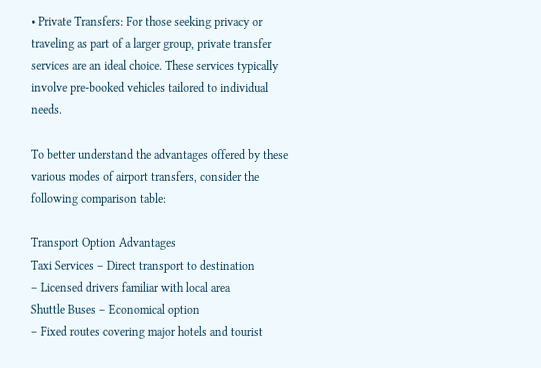• Private Transfers: For those seeking privacy or traveling as part of a larger group, private transfer services are an ideal choice. These services typically involve pre-booked vehicles tailored to individual needs.

To better understand the advantages offered by these various modes of airport transfers, consider the following comparison table:

Transport Option Advantages
Taxi Services – Direct transport to destination
– Licensed drivers familiar with local area
Shuttle Buses – Economical option
– Fixed routes covering major hotels and tourist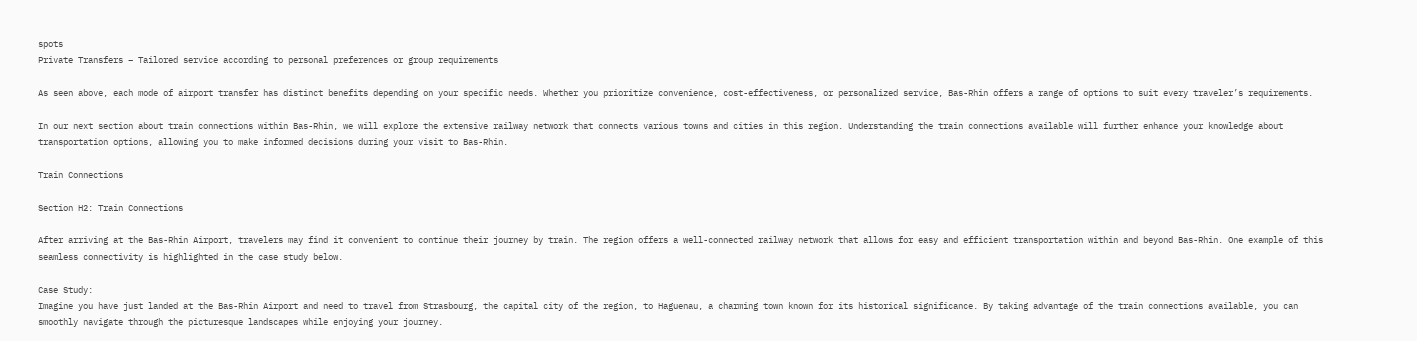spots
Private Transfers – Tailored service according to personal preferences or group requirements

As seen above, each mode of airport transfer has distinct benefits depending on your specific needs. Whether you prioritize convenience, cost-effectiveness, or personalized service, Bas-Rhin offers a range of options to suit every traveler’s requirements.

In our next section about train connections within Bas-Rhin, we will explore the extensive railway network that connects various towns and cities in this region. Understanding the train connections available will further enhance your knowledge about transportation options, allowing you to make informed decisions during your visit to Bas-Rhin.

Train Connections

Section H2: Train Connections

After arriving at the Bas-Rhin Airport, travelers may find it convenient to continue their journey by train. The region offers a well-connected railway network that allows for easy and efficient transportation within and beyond Bas-Rhin. One example of this seamless connectivity is highlighted in the case study below.

Case Study:
Imagine you have just landed at the Bas-Rhin Airport and need to travel from Strasbourg, the capital city of the region, to Haguenau, a charming town known for its historical significance. By taking advantage of the train connections available, you can smoothly navigate through the picturesque landscapes while enjoying your journey.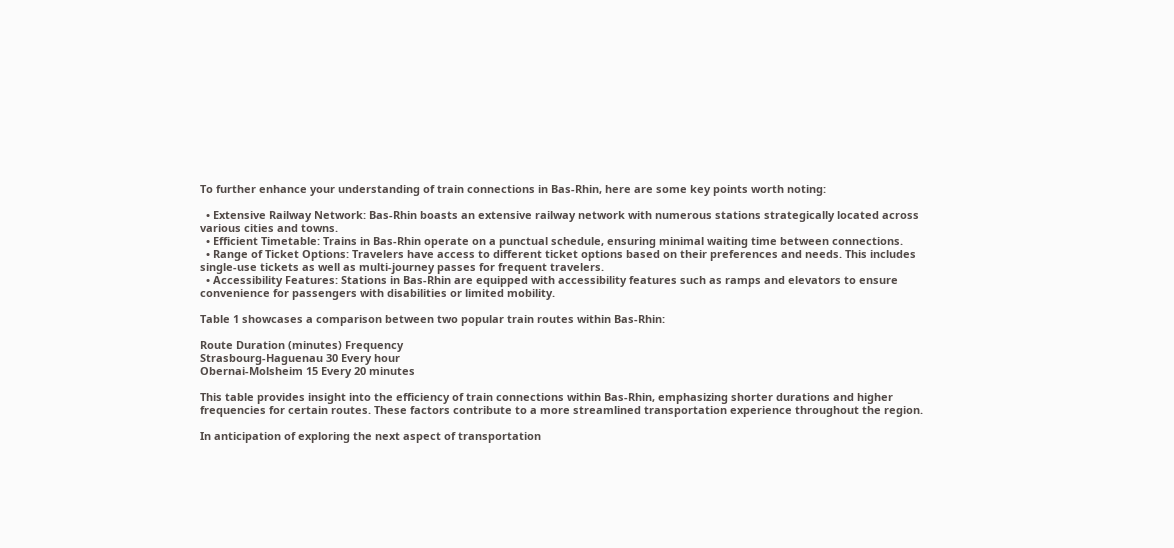To further enhance your understanding of train connections in Bas-Rhin, here are some key points worth noting:

  • Extensive Railway Network: Bas-Rhin boasts an extensive railway network with numerous stations strategically located across various cities and towns.
  • Efficient Timetable: Trains in Bas-Rhin operate on a punctual schedule, ensuring minimal waiting time between connections.
  • Range of Ticket Options: Travelers have access to different ticket options based on their preferences and needs. This includes single-use tickets as well as multi-journey passes for frequent travelers.
  • Accessibility Features: Stations in Bas-Rhin are equipped with accessibility features such as ramps and elevators to ensure convenience for passengers with disabilities or limited mobility.

Table 1 showcases a comparison between two popular train routes within Bas-Rhin:

Route Duration (minutes) Frequency
Strasbourg-Haguenau 30 Every hour
Obernai-Molsheim 15 Every 20 minutes

This table provides insight into the efficiency of train connections within Bas-Rhin, emphasizing shorter durations and higher frequencies for certain routes. These factors contribute to a more streamlined transportation experience throughout the region.

In anticipation of exploring the next aspect of transportation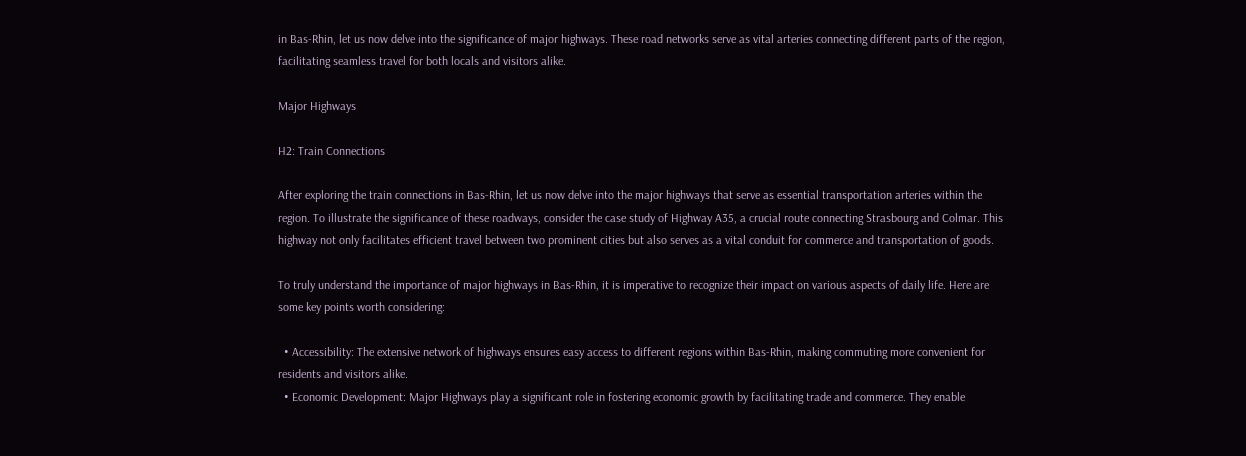in Bas-Rhin, let us now delve into the significance of major highways. These road networks serve as vital arteries connecting different parts of the region, facilitating seamless travel for both locals and visitors alike.

Major Highways

H2: Train Connections

After exploring the train connections in Bas-Rhin, let us now delve into the major highways that serve as essential transportation arteries within the region. To illustrate the significance of these roadways, consider the case study of Highway A35, a crucial route connecting Strasbourg and Colmar. This highway not only facilitates efficient travel between two prominent cities but also serves as a vital conduit for commerce and transportation of goods.

To truly understand the importance of major highways in Bas-Rhin, it is imperative to recognize their impact on various aspects of daily life. Here are some key points worth considering:

  • Accessibility: The extensive network of highways ensures easy access to different regions within Bas-Rhin, making commuting more convenient for residents and visitors alike.
  • Economic Development: Major Highways play a significant role in fostering economic growth by facilitating trade and commerce. They enable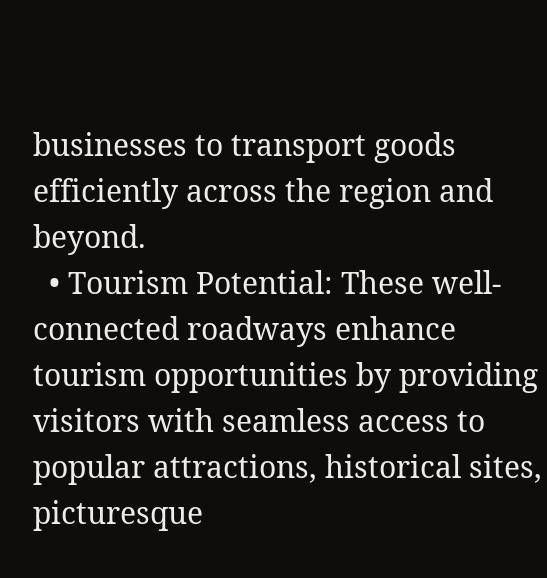businesses to transport goods efficiently across the region and beyond.
  • Tourism Potential: These well-connected roadways enhance tourism opportunities by providing visitors with seamless access to popular attractions, historical sites, picturesque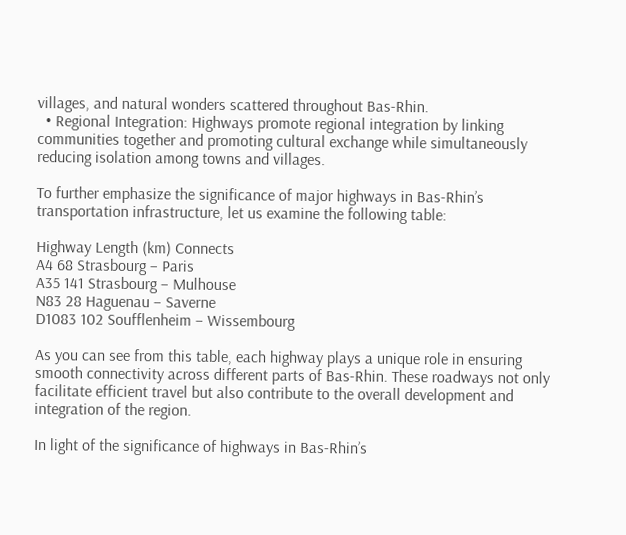villages, and natural wonders scattered throughout Bas-Rhin.
  • Regional Integration: Highways promote regional integration by linking communities together and promoting cultural exchange while simultaneously reducing isolation among towns and villages.

To further emphasize the significance of major highways in Bas-Rhin’s transportation infrastructure, let us examine the following table:

Highway Length (km) Connects
A4 68 Strasbourg – Paris
A35 141 Strasbourg – Mulhouse
N83 28 Haguenau – Saverne
D1083 102 Soufflenheim – Wissembourg

As you can see from this table, each highway plays a unique role in ensuring smooth connectivity across different parts of Bas-Rhin. These roadways not only facilitate efficient travel but also contribute to the overall development and integration of the region.

In light of the significance of highways in Bas-Rhin’s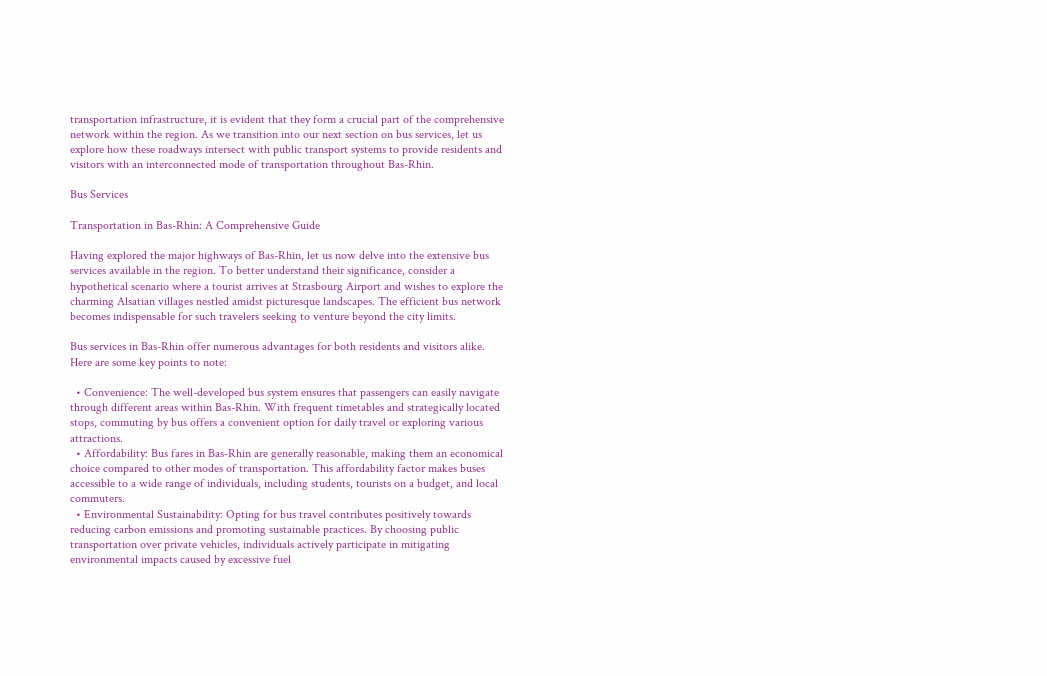transportation infrastructure, it is evident that they form a crucial part of the comprehensive network within the region. As we transition into our next section on bus services, let us explore how these roadways intersect with public transport systems to provide residents and visitors with an interconnected mode of transportation throughout Bas-Rhin.

Bus Services

Transportation in Bas-Rhin: A Comprehensive Guide

Having explored the major highways of Bas-Rhin, let us now delve into the extensive bus services available in the region. To better understand their significance, consider a hypothetical scenario where a tourist arrives at Strasbourg Airport and wishes to explore the charming Alsatian villages nestled amidst picturesque landscapes. The efficient bus network becomes indispensable for such travelers seeking to venture beyond the city limits.

Bus services in Bas-Rhin offer numerous advantages for both residents and visitors alike. Here are some key points to note:

  • Convenience: The well-developed bus system ensures that passengers can easily navigate through different areas within Bas-Rhin. With frequent timetables and strategically located stops, commuting by bus offers a convenient option for daily travel or exploring various attractions.
  • Affordability: Bus fares in Bas-Rhin are generally reasonable, making them an economical choice compared to other modes of transportation. This affordability factor makes buses accessible to a wide range of individuals, including students, tourists on a budget, and local commuters.
  • Environmental Sustainability: Opting for bus travel contributes positively towards reducing carbon emissions and promoting sustainable practices. By choosing public transportation over private vehicles, individuals actively participate in mitigating environmental impacts caused by excessive fuel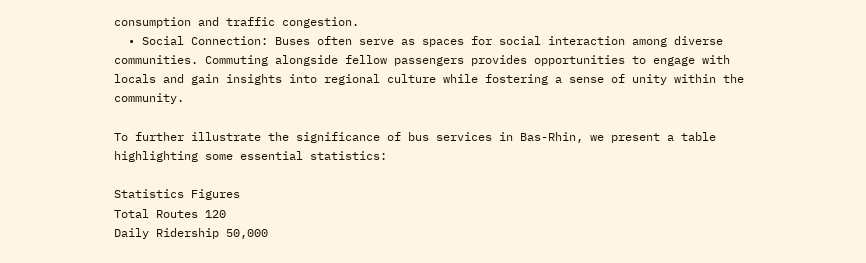consumption and traffic congestion.
  • Social Connection: Buses often serve as spaces for social interaction among diverse communities. Commuting alongside fellow passengers provides opportunities to engage with locals and gain insights into regional culture while fostering a sense of unity within the community.

To further illustrate the significance of bus services in Bas-Rhin, we present a table highlighting some essential statistics:

Statistics Figures
Total Routes 120
Daily Ridership 50,000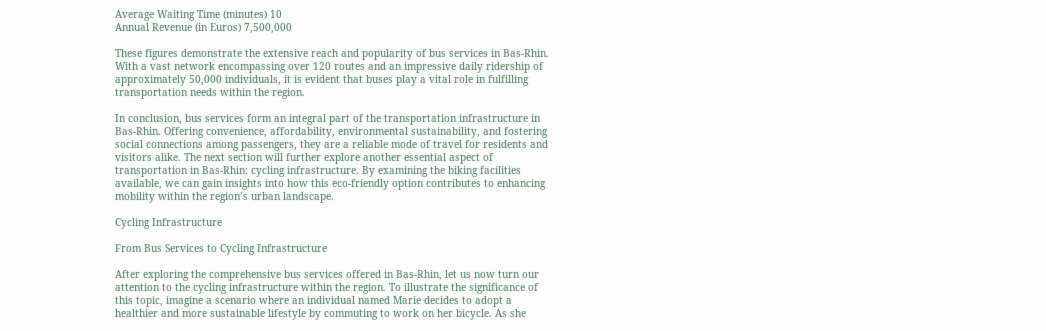Average Waiting Time (minutes) 10
Annual Revenue (in Euros) 7,500,000

These figures demonstrate the extensive reach and popularity of bus services in Bas-Rhin. With a vast network encompassing over 120 routes and an impressive daily ridership of approximately 50,000 individuals, it is evident that buses play a vital role in fulfilling transportation needs within the region.

In conclusion, bus services form an integral part of the transportation infrastructure in Bas-Rhin. Offering convenience, affordability, environmental sustainability, and fostering social connections among passengers, they are a reliable mode of travel for residents and visitors alike. The next section will further explore another essential aspect of transportation in Bas-Rhin: cycling infrastructure. By examining the biking facilities available, we can gain insights into how this eco-friendly option contributes to enhancing mobility within the region’s urban landscape.

Cycling Infrastructure

From Bus Services to Cycling Infrastructure

After exploring the comprehensive bus services offered in Bas-Rhin, let us now turn our attention to the cycling infrastructure within the region. To illustrate the significance of this topic, imagine a scenario where an individual named Marie decides to adopt a healthier and more sustainable lifestyle by commuting to work on her bicycle. As she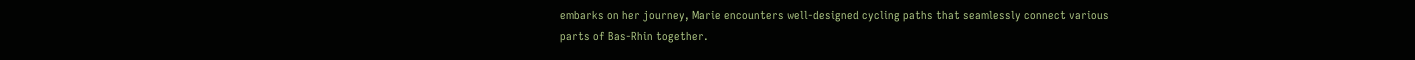embarks on her journey, Marie encounters well-designed cycling paths that seamlessly connect various parts of Bas-Rhin together.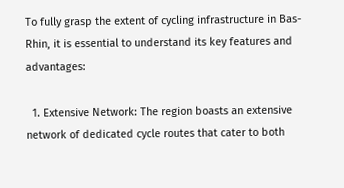To fully grasp the extent of cycling infrastructure in Bas-Rhin, it is essential to understand its key features and advantages:

  1. Extensive Network: The region boasts an extensive network of dedicated cycle routes that cater to both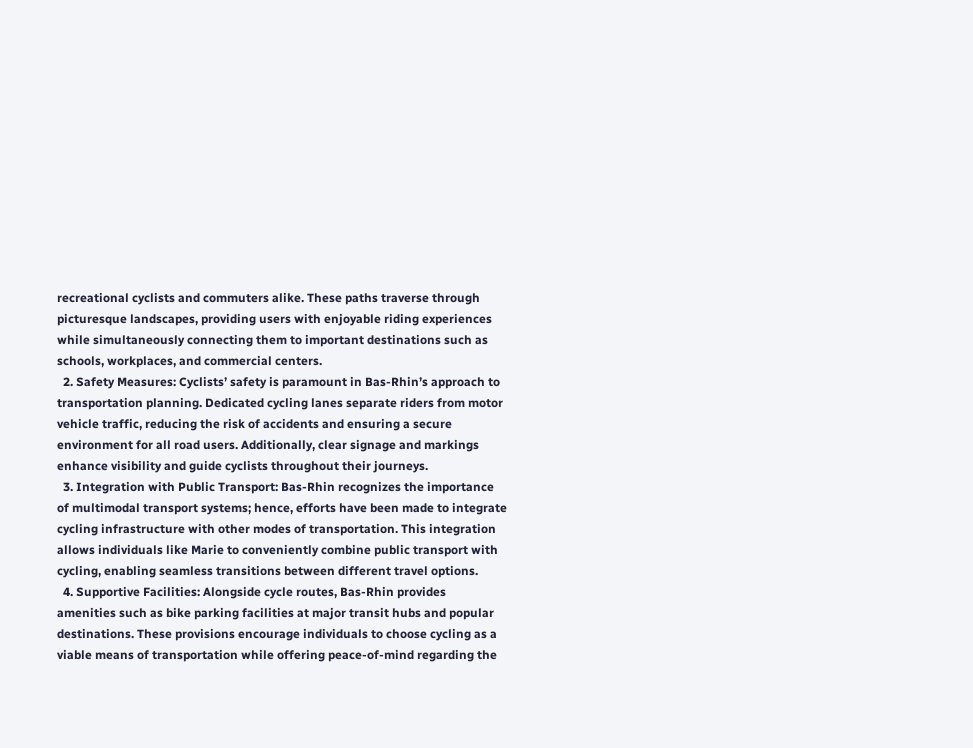recreational cyclists and commuters alike. These paths traverse through picturesque landscapes, providing users with enjoyable riding experiences while simultaneously connecting them to important destinations such as schools, workplaces, and commercial centers.
  2. Safety Measures: Cyclists’ safety is paramount in Bas-Rhin’s approach to transportation planning. Dedicated cycling lanes separate riders from motor vehicle traffic, reducing the risk of accidents and ensuring a secure environment for all road users. Additionally, clear signage and markings enhance visibility and guide cyclists throughout their journeys.
  3. Integration with Public Transport: Bas-Rhin recognizes the importance of multimodal transport systems; hence, efforts have been made to integrate cycling infrastructure with other modes of transportation. This integration allows individuals like Marie to conveniently combine public transport with cycling, enabling seamless transitions between different travel options.
  4. Supportive Facilities: Alongside cycle routes, Bas-Rhin provides amenities such as bike parking facilities at major transit hubs and popular destinations. These provisions encourage individuals to choose cycling as a viable means of transportation while offering peace-of-mind regarding the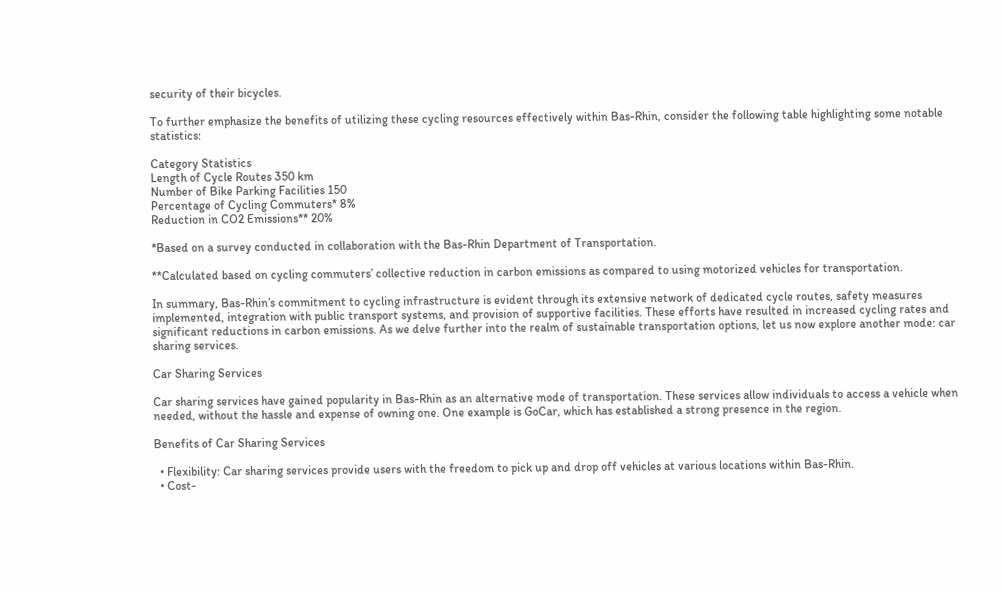security of their bicycles.

To further emphasize the benefits of utilizing these cycling resources effectively within Bas-Rhin, consider the following table highlighting some notable statistics:

Category Statistics
Length of Cycle Routes 350 km
Number of Bike Parking Facilities 150
Percentage of Cycling Commuters* 8%
Reduction in CO2 Emissions** 20%

*Based on a survey conducted in collaboration with the Bas-Rhin Department of Transportation.

**Calculated based on cycling commuters’ collective reduction in carbon emissions as compared to using motorized vehicles for transportation.

In summary, Bas-Rhin’s commitment to cycling infrastructure is evident through its extensive network of dedicated cycle routes, safety measures implemented, integration with public transport systems, and provision of supportive facilities. These efforts have resulted in increased cycling rates and significant reductions in carbon emissions. As we delve further into the realm of sustainable transportation options, let us now explore another mode: car sharing services.

Car Sharing Services

Car sharing services have gained popularity in Bas-Rhin as an alternative mode of transportation. These services allow individuals to access a vehicle when needed, without the hassle and expense of owning one. One example is GoCar, which has established a strong presence in the region.

Benefits of Car Sharing Services

  • Flexibility: Car sharing services provide users with the freedom to pick up and drop off vehicles at various locations within Bas-Rhin.
  • Cost-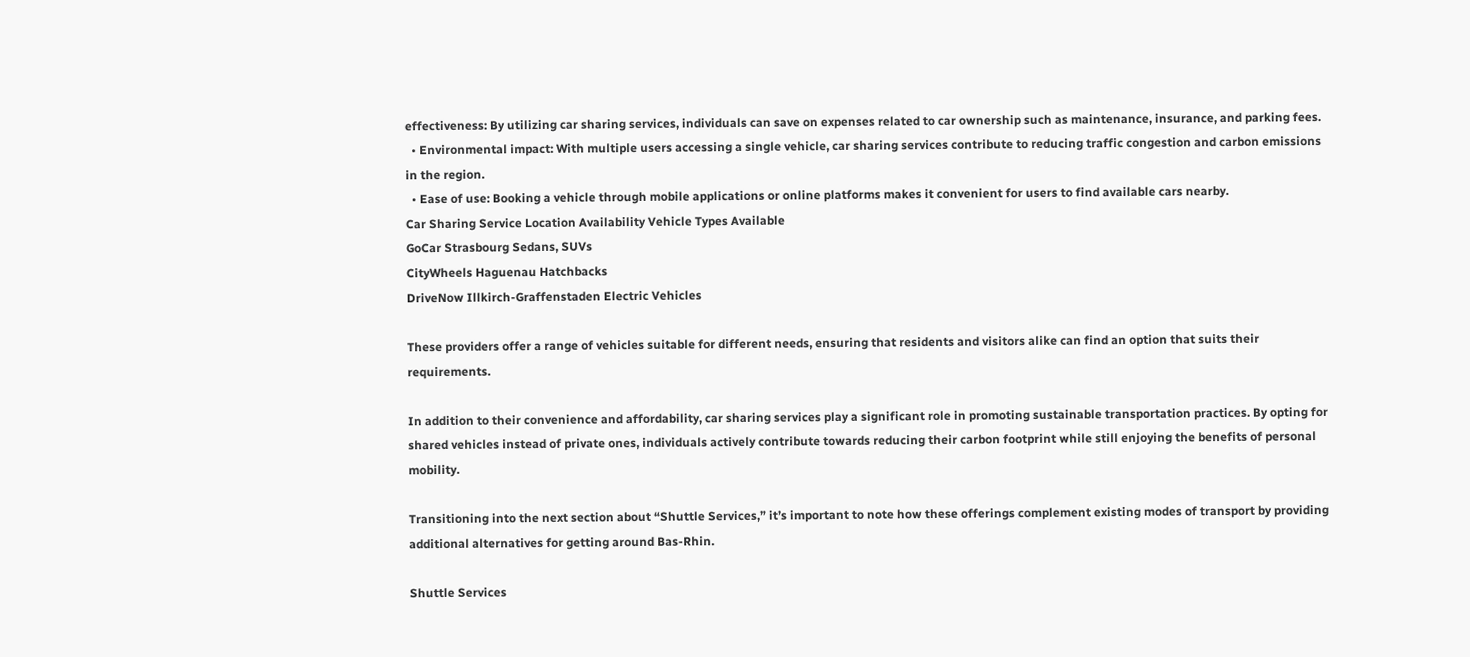effectiveness: By utilizing car sharing services, individuals can save on expenses related to car ownership such as maintenance, insurance, and parking fees.
  • Environmental impact: With multiple users accessing a single vehicle, car sharing services contribute to reducing traffic congestion and carbon emissions in the region.
  • Ease of use: Booking a vehicle through mobile applications or online platforms makes it convenient for users to find available cars nearby.
Car Sharing Service Location Availability Vehicle Types Available
GoCar Strasbourg Sedans, SUVs
CityWheels Haguenau Hatchbacks
DriveNow Illkirch-Graffenstaden Electric Vehicles

These providers offer a range of vehicles suitable for different needs, ensuring that residents and visitors alike can find an option that suits their requirements.

In addition to their convenience and affordability, car sharing services play a significant role in promoting sustainable transportation practices. By opting for shared vehicles instead of private ones, individuals actively contribute towards reducing their carbon footprint while still enjoying the benefits of personal mobility.

Transitioning into the next section about “Shuttle Services,” it’s important to note how these offerings complement existing modes of transport by providing additional alternatives for getting around Bas-Rhin.

Shuttle Services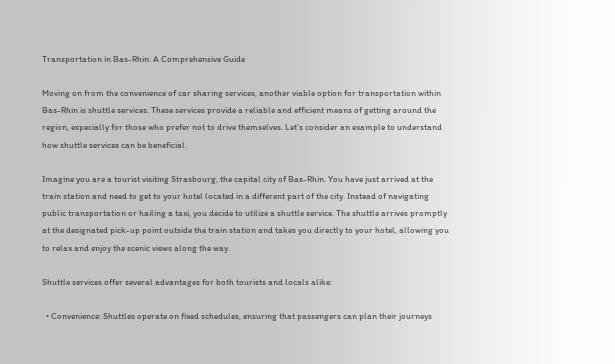Transportation in Bas-Rhin: A Comprehensive Guide

Moving on from the convenience of car sharing services, another viable option for transportation within Bas-Rhin is shuttle services. These services provide a reliable and efficient means of getting around the region, especially for those who prefer not to drive themselves. Let’s consider an example to understand how shuttle services can be beneficial.

Imagine you are a tourist visiting Strasbourg, the capital city of Bas-Rhin. You have just arrived at the train station and need to get to your hotel located in a different part of the city. Instead of navigating public transportation or hailing a taxi, you decide to utilize a shuttle service. The shuttle arrives promptly at the designated pick-up point outside the train station and takes you directly to your hotel, allowing you to relax and enjoy the scenic views along the way.

Shuttle services offer several advantages for both tourists and locals alike:

  • Convenience: Shuttles operate on fixed schedules, ensuring that passengers can plan their journeys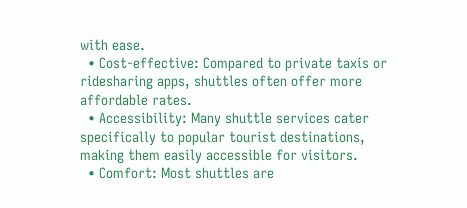with ease.
  • Cost-effective: Compared to private taxis or ridesharing apps, shuttles often offer more affordable rates.
  • Accessibility: Many shuttle services cater specifically to popular tourist destinations, making them easily accessible for visitors.
  • Comfort: Most shuttles are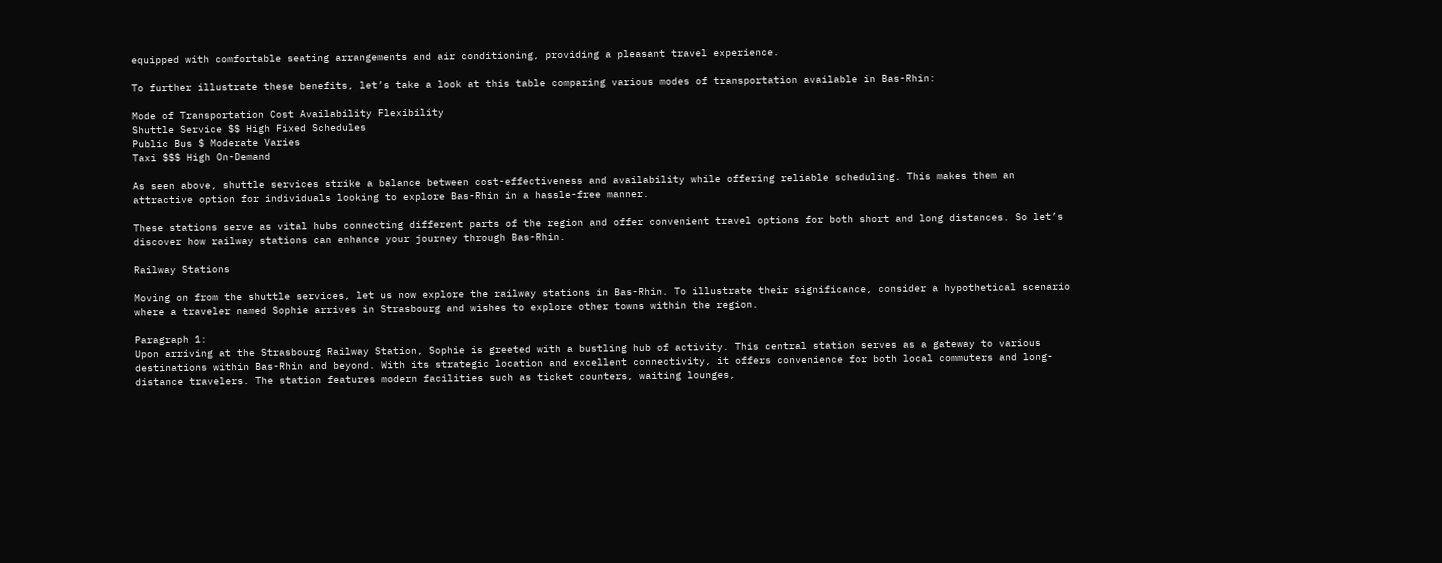equipped with comfortable seating arrangements and air conditioning, providing a pleasant travel experience.

To further illustrate these benefits, let’s take a look at this table comparing various modes of transportation available in Bas-Rhin:

Mode of Transportation Cost Availability Flexibility
Shuttle Service $$ High Fixed Schedules
Public Bus $ Moderate Varies
Taxi $$$ High On-Demand

As seen above, shuttle services strike a balance between cost-effectiveness and availability while offering reliable scheduling. This makes them an attractive option for individuals looking to explore Bas-Rhin in a hassle-free manner.

These stations serve as vital hubs connecting different parts of the region and offer convenient travel options for both short and long distances. So let’s discover how railway stations can enhance your journey through Bas-Rhin.

Railway Stations

Moving on from the shuttle services, let us now explore the railway stations in Bas-Rhin. To illustrate their significance, consider a hypothetical scenario where a traveler named Sophie arrives in Strasbourg and wishes to explore other towns within the region.

Paragraph 1:
Upon arriving at the Strasbourg Railway Station, Sophie is greeted with a bustling hub of activity. This central station serves as a gateway to various destinations within Bas-Rhin and beyond. With its strategic location and excellent connectivity, it offers convenience for both local commuters and long-distance travelers. The station features modern facilities such as ticket counters, waiting lounges,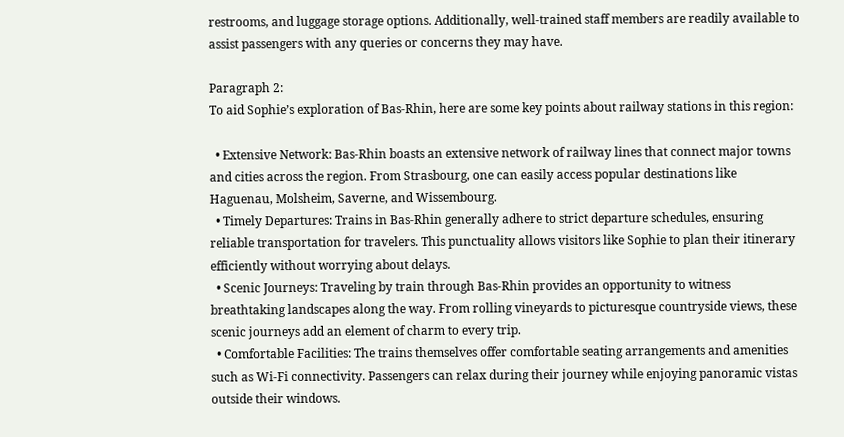restrooms, and luggage storage options. Additionally, well-trained staff members are readily available to assist passengers with any queries or concerns they may have.

Paragraph 2:
To aid Sophie’s exploration of Bas-Rhin, here are some key points about railway stations in this region:

  • Extensive Network: Bas-Rhin boasts an extensive network of railway lines that connect major towns and cities across the region. From Strasbourg, one can easily access popular destinations like Haguenau, Molsheim, Saverne, and Wissembourg.
  • Timely Departures: Trains in Bas-Rhin generally adhere to strict departure schedules, ensuring reliable transportation for travelers. This punctuality allows visitors like Sophie to plan their itinerary efficiently without worrying about delays.
  • Scenic Journeys: Traveling by train through Bas-Rhin provides an opportunity to witness breathtaking landscapes along the way. From rolling vineyards to picturesque countryside views, these scenic journeys add an element of charm to every trip.
  • Comfortable Facilities: The trains themselves offer comfortable seating arrangements and amenities such as Wi-Fi connectivity. Passengers can relax during their journey while enjoying panoramic vistas outside their windows.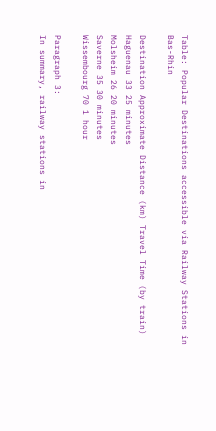Table: Popular Destinations accessible via Railway Stations in Bas-Rhin

Destination Approximate Distance (km) Travel Time (by train)
Haguenau 33 25 minutes
Molsheim 26 20 minutes
Saverne 35 30 minutes
Wissembourg 70 1 hour

Paragraph 3:
In summary, railway stations in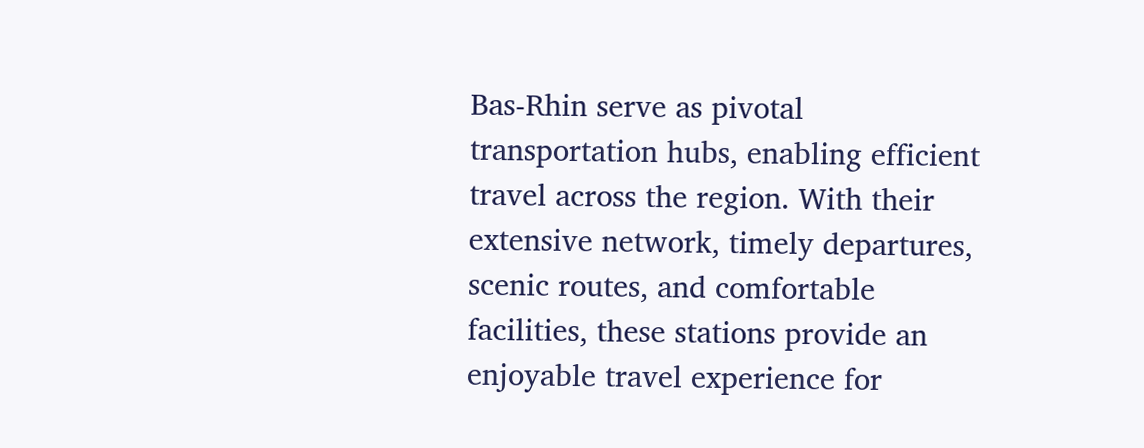Bas-Rhin serve as pivotal transportation hubs, enabling efficient travel across the region. With their extensive network, timely departures, scenic routes, and comfortable facilities, these stations provide an enjoyable travel experience for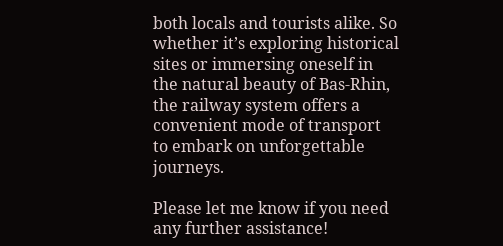both locals and tourists alike. So whether it’s exploring historical sites or immersing oneself in the natural beauty of Bas-Rhin, the railway system offers a convenient mode of transport to embark on unforgettable journeys.

Please let me know if you need any further assistance!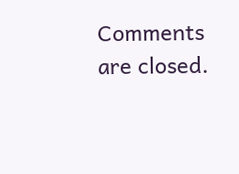Comments are closed.